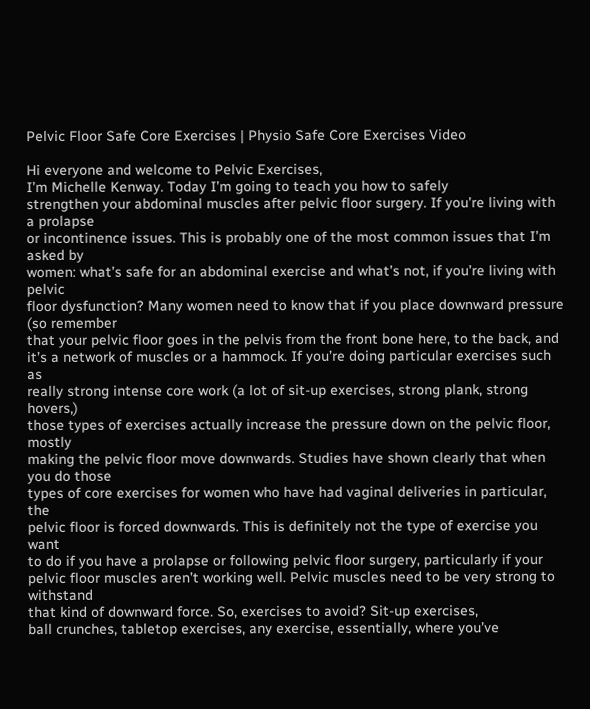Pelvic Floor Safe Core Exercises | Physio Safe Core Exercises Video

Hi everyone and welcome to Pelvic Exercises,
I’m Michelle Kenway. Today I’m going to teach you how to safely
strengthen your abdominal muscles after pelvic floor surgery. If you’re living with a prolapse
or incontinence issues. This is probably one of the most common issues that I’m asked by
women: what’s safe for an abdominal exercise and what’s not, if you’re living with pelvic
floor dysfunction? Many women need to know that if you place downward pressure (so remember
that your pelvic floor goes in the pelvis from the front bone here, to the back, and
it’s a network of muscles or a hammock. If you’re doing particular exercises such as
really strong intense core work (a lot of sit-up exercises, strong plank, strong hovers,)
those types of exercises actually increase the pressure down on the pelvic floor, mostly
making the pelvic floor move downwards. Studies have shown clearly that when you do those
types of core exercises for women who have had vaginal deliveries in particular, the
pelvic floor is forced downwards. This is definitely not the type of exercise you want
to do if you have a prolapse or following pelvic floor surgery, particularly if your
pelvic floor muscles aren’t working well. Pelvic muscles need to be very strong to withstand
that kind of downward force. So, exercises to avoid? Sit-up exercises,
ball crunches, tabletop exercises, any exercise, essentially, where you’ve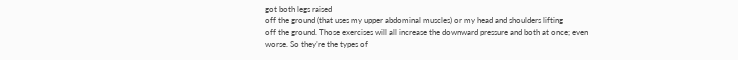got both legs raised
off the ground (that uses my upper abdominal muscles) or my head and shoulders lifting
off the ground. Those exercises will all increase the downward pressure and both at once; even
worse. So they’re the types of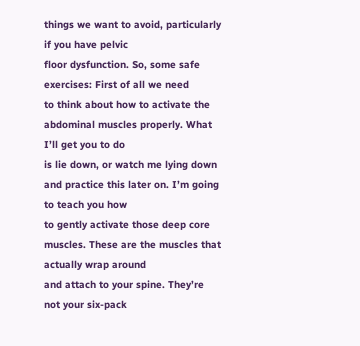things we want to avoid, particularly if you have pelvic
floor dysfunction. So, some safe exercises: First of all we need
to think about how to activate the abdominal muscles properly. What I’ll get you to do
is lie down, or watch me lying down and practice this later on. I’m going to teach you how
to gently activate those deep core muscles. These are the muscles that actually wrap around
and attach to your spine. They’re not your six-pack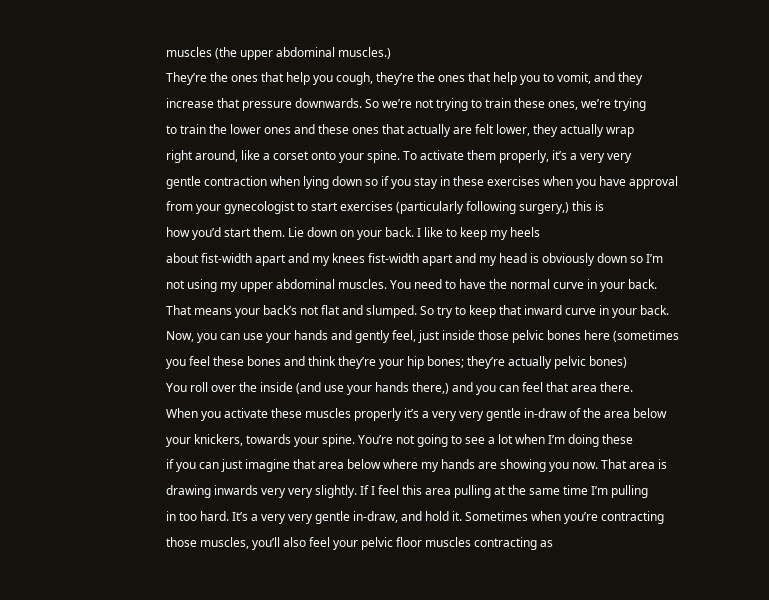muscles (the upper abdominal muscles.)
They’re the ones that help you cough, they’re the ones that help you to vomit, and they
increase that pressure downwards. So we’re not trying to train these ones, we’re trying
to train the lower ones and these ones that actually are felt lower, they actually wrap
right around, like a corset onto your spine. To activate them properly, it’s a very very
gentle contraction when lying down so if you stay in these exercises when you have approval
from your gynecologist to start exercises (particularly following surgery,) this is
how you’d start them. Lie down on your back. I like to keep my heels
about fist-width apart and my knees fist-width apart and my head is obviously down so I’m
not using my upper abdominal muscles. You need to have the normal curve in your back.
That means your back’s not flat and slumped. So try to keep that inward curve in your back.
Now, you can use your hands and gently feel, just inside those pelvic bones here (sometimes
you feel these bones and think they’re your hip bones; they’re actually pelvic bones)
You roll over the inside (and use your hands there,) and you can feel that area there.
When you activate these muscles properly it’s a very very gentle in-draw of the area below
your knickers, towards your spine. You’re not going to see a lot when I’m doing these
if you can just imagine that area below where my hands are showing you now. That area is
drawing inwards very very slightly. If I feel this area pulling at the same time I’m pulling
in too hard. It’s a very very gentle in-draw, and hold it. Sometimes when you’re contracting
those muscles, you’ll also feel your pelvic floor muscles contracting as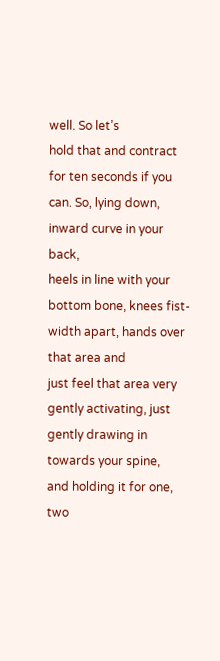well. So let’s
hold that and contract for ten seconds if you can. So, lying down, inward curve in your back,
heels in line with your bottom bone, knees fist-width apart, hands over that area and
just feel that area very gently activating, just gently drawing in towards your spine,
and holding it for one, two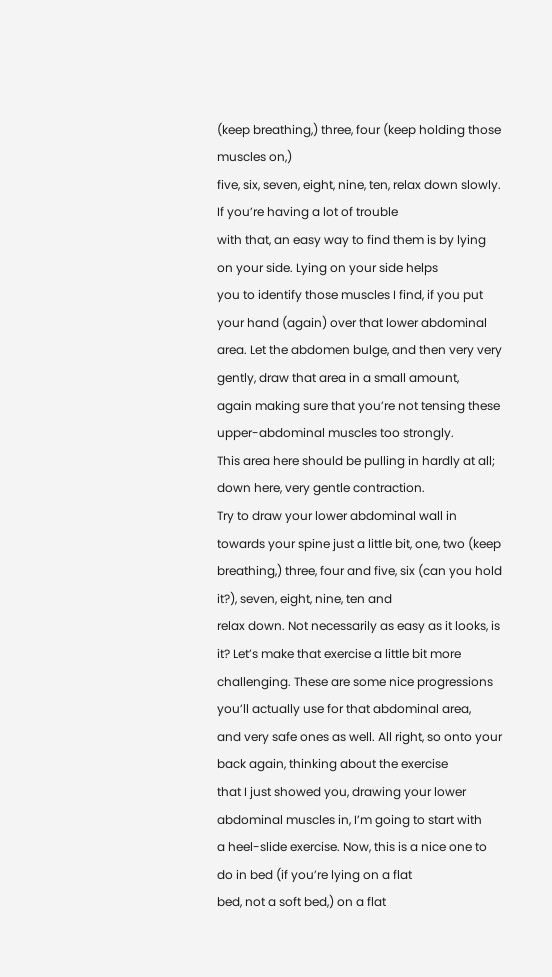(keep breathing,) three, four (keep holding those muscles on,)
five, six, seven, eight, nine, ten, relax down slowly. If you’re having a lot of trouble
with that, an easy way to find them is by lying on your side. Lying on your side helps
you to identify those muscles I find, if you put your hand (again) over that lower abdominal
area. Let the abdomen bulge, and then very very gently, draw that area in a small amount,
again making sure that you’re not tensing these upper-abdominal muscles too strongly.
This area here should be pulling in hardly at all; down here, very gentle contraction.
Try to draw your lower abdominal wall in towards your spine just a little bit, one, two (keep
breathing,) three, four and five, six (can you hold it?), seven, eight, nine, ten and
relax down. Not necessarily as easy as it looks, is it? Let’s make that exercise a little bit more
challenging. These are some nice progressions you’ll actually use for that abdominal area,
and very safe ones as well. All right, so onto your back again, thinking about the exercise
that I just showed you, drawing your lower abdominal muscles in, I’m going to start with
a heel-slide exercise. Now, this is a nice one to do in bed (if you’re lying on a flat
bed, not a soft bed,) on a flat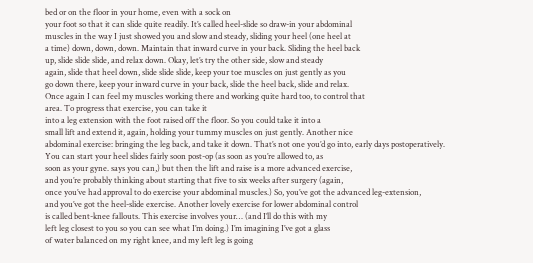bed or on the floor in your home, even with a sock on
your foot so that it can slide quite readily. It’s called heel-slide so draw-in your abdominal
muscles in the way I just showed you and slow and steady, sliding your heel (one heel at
a time) down, down, down. Maintain that inward curve in your back. Sliding the heel back
up, slide slide slide, and relax down. Okay, let’s try the other side, slow and steady
again, slide that heel down, slide slide slide, keep your toe muscles on just gently as you
go down there, keep your inward curve in your back, slide the heel back, slide and relax.
Once again I can feel my muscles working there and working quite hard too, to control that
area. To progress that exercise, you can take it
into a leg extension with the foot raised off the floor. So you could take it into a
small lift and extend it, again, holding your tummy muscles on just gently. Another nice
abdominal exercise: bringing the leg back, and take it down. That’s not one you’d go into, early days postoperatively.
You can start your heel slides fairly soon post-op (as soon as you’re allowed to, as
soon as your gyne. says you can,) but then the lift and raise is a more advanced exercise,
and you’re probably thinking about starting that five to six weeks after surgery (again,
once you’ve had approval to do exercise your abdominal muscles.) So, you’ve got the advanced leg-extension,
and you’ve got the heel-slide exercise. Another lovely exercise for lower abdominal control
is called bent-knee fallouts. This exercise involves your… (and I’ll do this with my
left leg closest to you so you can see what I’m doing.) I’m imagining I’ve got a glass
of water balanced on my right knee, and my left leg is going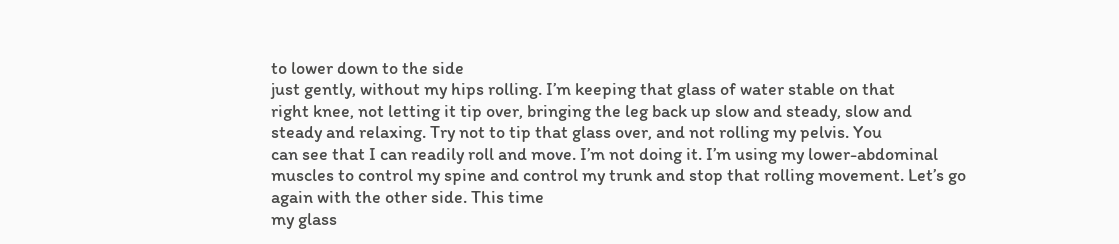to lower down to the side
just gently, without my hips rolling. I’m keeping that glass of water stable on that
right knee, not letting it tip over, bringing the leg back up slow and steady, slow and
steady and relaxing. Try not to tip that glass over, and not rolling my pelvis. You
can see that I can readily roll and move. I’m not doing it. I’m using my lower-abdominal
muscles to control my spine and control my trunk and stop that rolling movement. Let’s go again with the other side. This time
my glass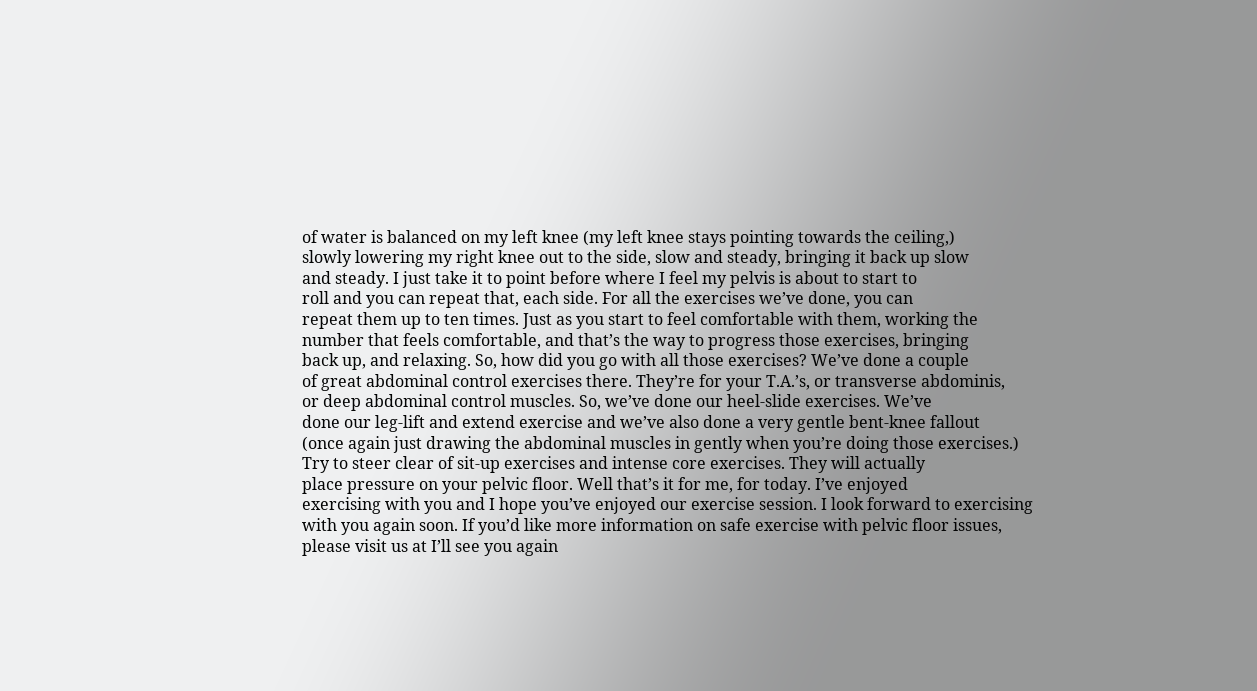of water is balanced on my left knee (my left knee stays pointing towards the ceiling,)
slowly lowering my right knee out to the side, slow and steady, bringing it back up slow
and steady. I just take it to point before where I feel my pelvis is about to start to
roll and you can repeat that, each side. For all the exercises we’ve done, you can
repeat them up to ten times. Just as you start to feel comfortable with them, working the
number that feels comfortable, and that’s the way to progress those exercises, bringing
back up, and relaxing. So, how did you go with all those exercises? We’ve done a couple
of great abdominal control exercises there. They’re for your T.A.’s, or transverse abdominis,
or deep abdominal control muscles. So, we’ve done our heel-slide exercises. We’ve
done our leg-lift and extend exercise and we’ve also done a very gentle bent-knee fallout
(once again just drawing the abdominal muscles in gently when you’re doing those exercises.)
Try to steer clear of sit-up exercises and intense core exercises. They will actually
place pressure on your pelvic floor. Well that’s it for me, for today. I’ve enjoyed
exercising with you and I hope you’ve enjoyed our exercise session. I look forward to exercising
with you again soon. If you’d like more information on safe exercise with pelvic floor issues,
please visit us at I’ll see you again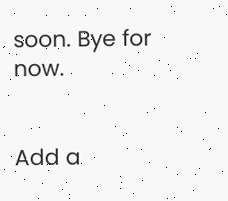soon. Bye for now.


Add a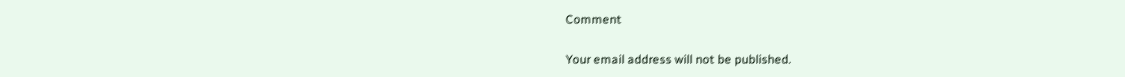Comment

Your email address will not be published.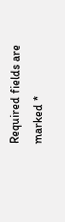Required fields are marked *